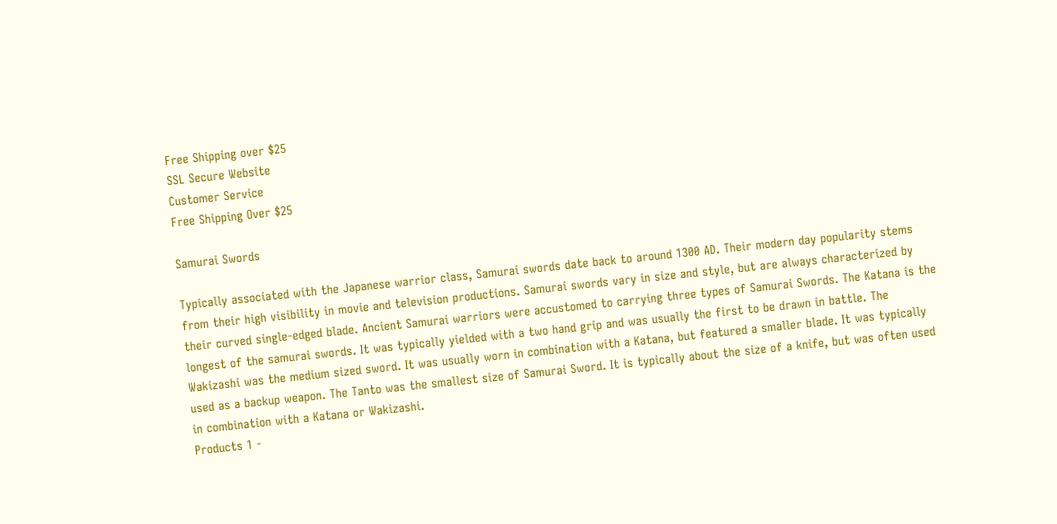Free Shipping over $25
SSL Secure Website
Customer Service
Free Shipping Over $25

Samurai Swords

Typically associated with the Japanese warrior class, Samurai swords date back to around 1300 AD. Their modern day popularity stems from their high visibility in movie and television productions. Samurai swords vary in size and style, but are always characterized by their curved single-edged blade. Ancient Samurai warriors were accustomed to carrying three types of Samurai Swords. The Katana is the longest of the samurai swords. It was typically yielded with a two hand grip and was usually the first to be drawn in battle. The Wakizashi was the medium sized sword. It was usually worn in combination with a Katana, but featured a smaller blade. It was typically used as a backup weapon. The Tanto was the smallest size of Samurai Sword. It is typically about the size of a knife, but was often used in combination with a Katana or Wakizashi.
Products 1 -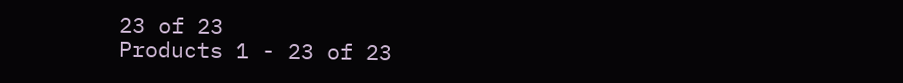23 of 23
Products 1 - 23 of 23